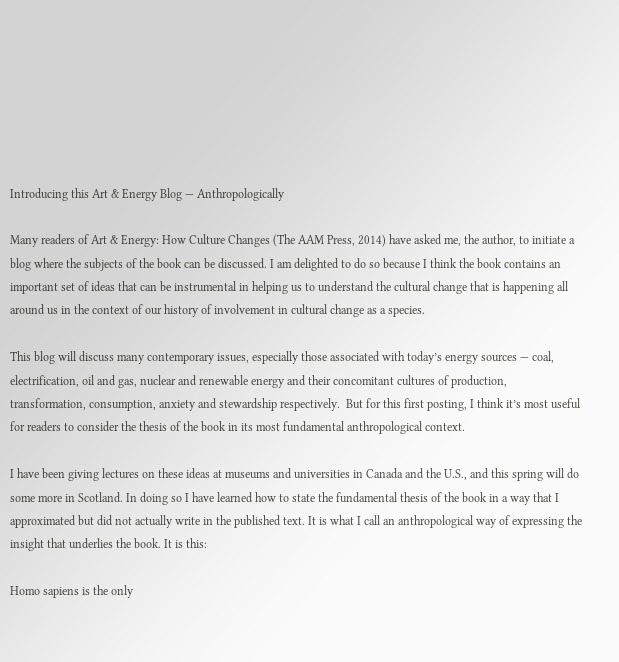Introducing this Art & Energy Blog — Anthropologically

Many readers of Art & Energy: How Culture Changes (The AAM Press, 2014) have asked me, the author, to initiate a blog where the subjects of the book can be discussed. I am delighted to do so because I think the book contains an important set of ideas that can be instrumental in helping us to understand the cultural change that is happening all around us in the context of our history of involvement in cultural change as a species.

This blog will discuss many contemporary issues, especially those associated with today’s energy sources — coal, electrification, oil and gas, nuclear and renewable energy and their concomitant cultures of production, transformation, consumption, anxiety and stewardship respectively.  But for this first posting, I think it’s most useful for readers to consider the thesis of the book in its most fundamental anthropological context.

I have been giving lectures on these ideas at museums and universities in Canada and the U.S., and this spring will do some more in Scotland. In doing so I have learned how to state the fundamental thesis of the book in a way that I approximated but did not actually write in the published text. It is what I call an anthropological way of expressing the insight that underlies the book. It is this:

Homo sapiens is the only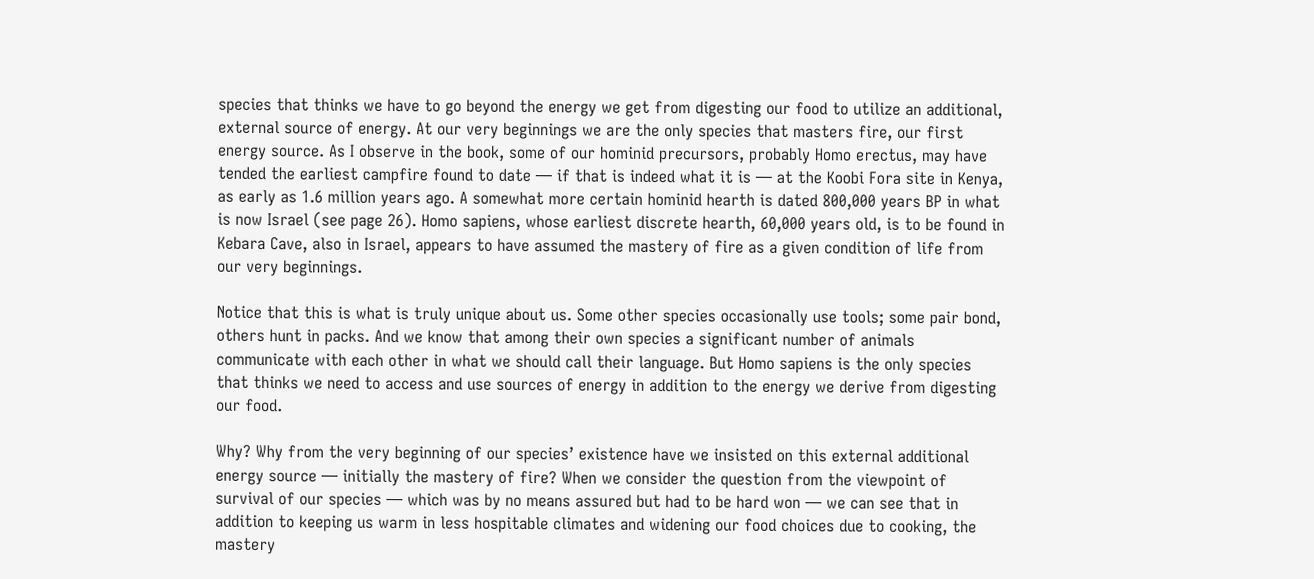species that thinks we have to go beyond the energy we get from digesting our food to utilize an additional, external source of energy. At our very beginnings we are the only species that masters fire, our first energy source. As I observe in the book, some of our hominid precursors, probably Homo erectus, may have tended the earliest campfire found to date — if that is indeed what it is — at the Koobi Fora site in Kenya, as early as 1.6 million years ago. A somewhat more certain hominid hearth is dated 800,000 years BP in what is now Israel (see page 26). Homo sapiens, whose earliest discrete hearth, 60,000 years old, is to be found in Kebara Cave, also in Israel, appears to have assumed the mastery of fire as a given condition of life from our very beginnings.

Notice that this is what is truly unique about us. Some other species occasionally use tools; some pair bond, others hunt in packs. And we know that among their own species a significant number of animals communicate with each other in what we should call their language. But Homo sapiens is the only species that thinks we need to access and use sources of energy in addition to the energy we derive from digesting our food.

Why? Why from the very beginning of our species’ existence have we insisted on this external additional energy source — initially the mastery of fire? When we consider the question from the viewpoint of survival of our species — which was by no means assured but had to be hard won — we can see that in addition to keeping us warm in less hospitable climates and widening our food choices due to cooking, the mastery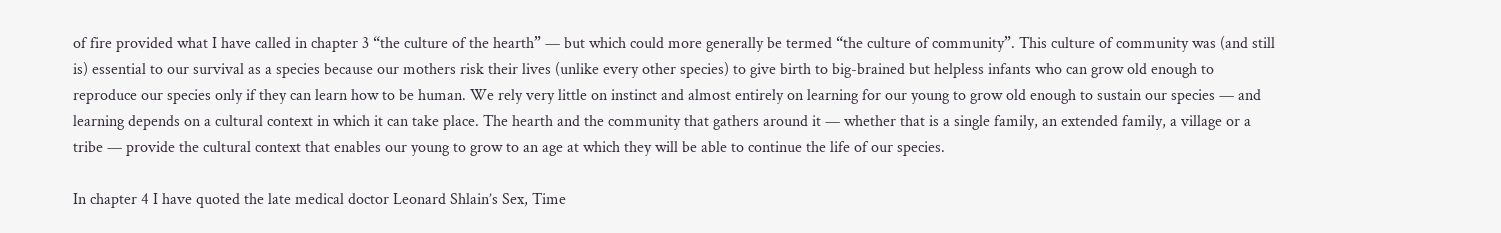of fire provided what I have called in chapter 3 “the culture of the hearth” — but which could more generally be termed “the culture of community”. This culture of community was (and still is) essential to our survival as a species because our mothers risk their lives (unlike every other species) to give birth to big-brained but helpless infants who can grow old enough to reproduce our species only if they can learn how to be human. We rely very little on instinct and almost entirely on learning for our young to grow old enough to sustain our species — and learning depends on a cultural context in which it can take place. The hearth and the community that gathers around it — whether that is a single family, an extended family, a village or a tribe — provide the cultural context that enables our young to grow to an age at which they will be able to continue the life of our species.

In chapter 4 I have quoted the late medical doctor Leonard Shlain’s Sex, Time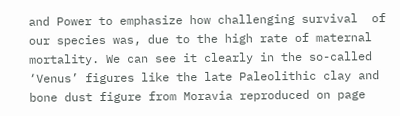and Power to emphasize how challenging survival  of our species was, due to the high rate of maternal mortality. We can see it clearly in the so-called ‘Venus’ figures like the late Paleolithic clay and bone dust figure from Moravia reproduced on page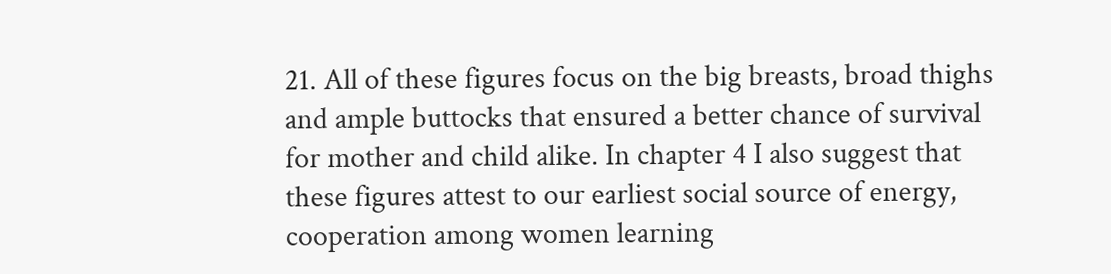21. All of these figures focus on the big breasts, broad thighs and ample buttocks that ensured a better chance of survival for mother and child alike. In chapter 4 I also suggest that these figures attest to our earliest social source of energy, cooperation among women learning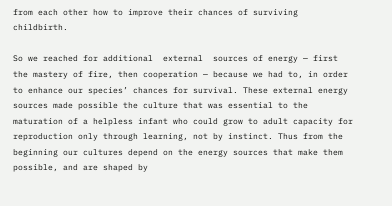from each other how to improve their chances of surviving childbirth.

So we reached for additional  external  sources of energy — first the mastery of fire, then cooperation — because we had to, in order to enhance our species’ chances for survival. These external energy sources made possible the culture that was essential to the maturation of a helpless infant who could grow to adult capacity for reproduction only through learning, not by instinct. Thus from the beginning our cultures depend on the energy sources that make them possible, and are shaped by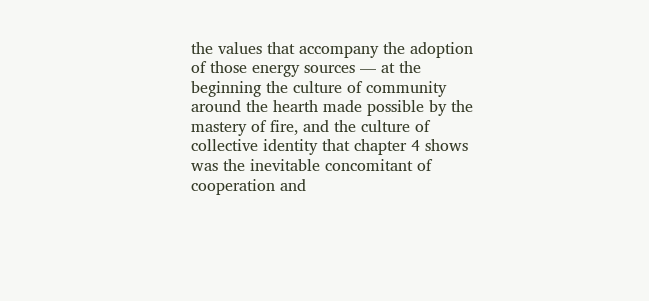the values that accompany the adoption of those energy sources — at the beginning the culture of community around the hearth made possible by the mastery of fire, and the culture of collective identity that chapter 4 shows was the inevitable concomitant of cooperation and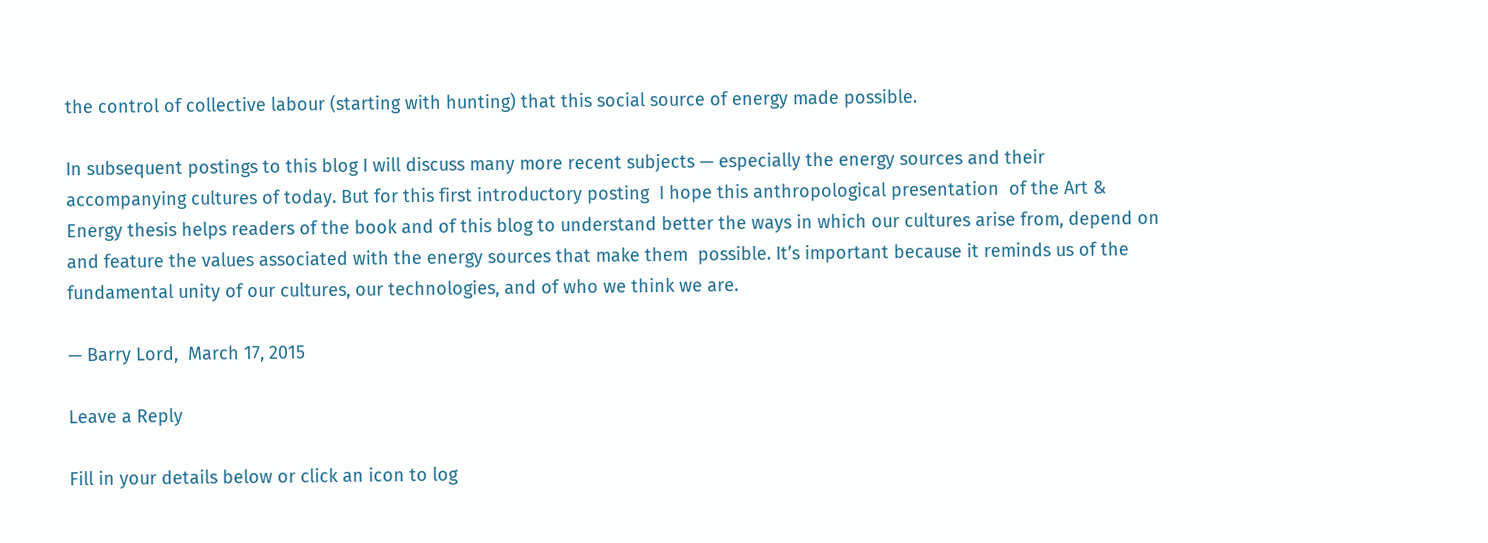the control of collective labour (starting with hunting) that this social source of energy made possible.

In subsequent postings to this blog I will discuss many more recent subjects — especially the energy sources and their accompanying cultures of today. But for this first introductory posting  I hope this anthropological presentation  of the Art & Energy thesis helps readers of the book and of this blog to understand better the ways in which our cultures arise from, depend on and feature the values associated with the energy sources that make them  possible. It’s important because it reminds us of the fundamental unity of our cultures, our technologies, and of who we think we are.

— Barry Lord,  March 17, 2015

Leave a Reply

Fill in your details below or click an icon to log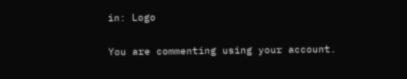in: Logo

You are commenting using your account.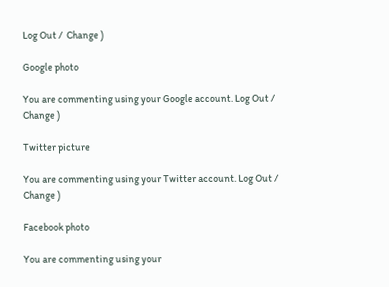Log Out /  Change )

Google photo

You are commenting using your Google account. Log Out /  Change )

Twitter picture

You are commenting using your Twitter account. Log Out /  Change )

Facebook photo

You are commenting using your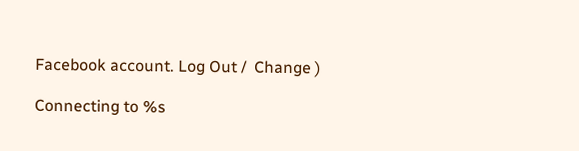Facebook account. Log Out /  Change )

Connecting to %s